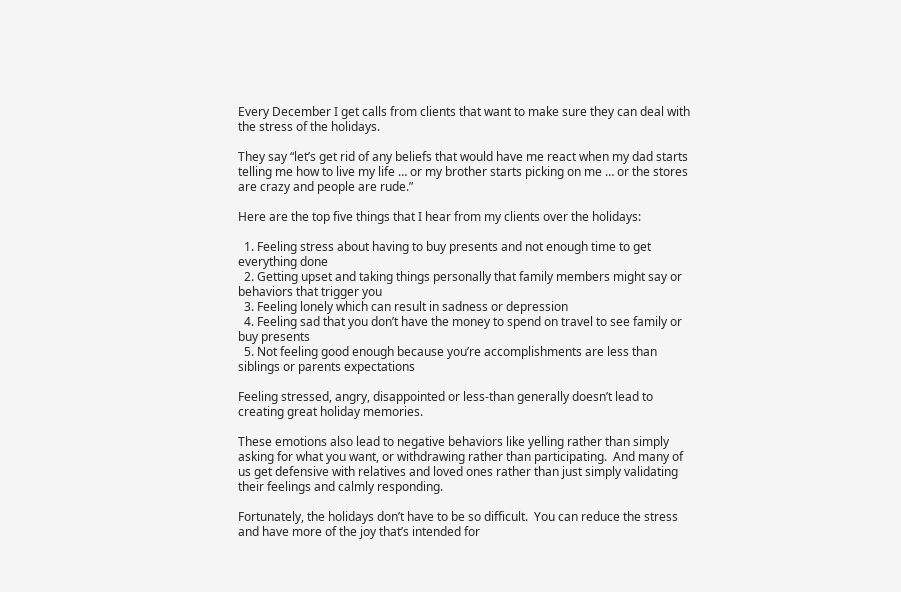Every December I get calls from clients that want to make sure they can deal with the stress of the holidays.

They say “let’s get rid of any beliefs that would have me react when my dad starts telling me how to live my life … or my brother starts picking on me … or the stores are crazy and people are rude.”

Here are the top five things that I hear from my clients over the holidays:

  1. Feeling stress about having to buy presents and not enough time to get everything done
  2. Getting upset and taking things personally that family members might say or behaviors that trigger you
  3. Feeling lonely which can result in sadness or depression
  4. Feeling sad that you don’t have the money to spend on travel to see family or buy presents
  5. Not feeling good enough because you’re accomplishments are less than siblings or parents expectations

Feeling stressed, angry, disappointed or less-than generally doesn’t lead to creating great holiday memories.

These emotions also lead to negative behaviors like yelling rather than simply asking for what you want, or withdrawing rather than participating.  And many of us get defensive with relatives and loved ones rather than just simply validating their feelings and calmly responding.

Fortunately, the holidays don’t have to be so difficult.  You can reduce the stress and have more of the joy that’s intended for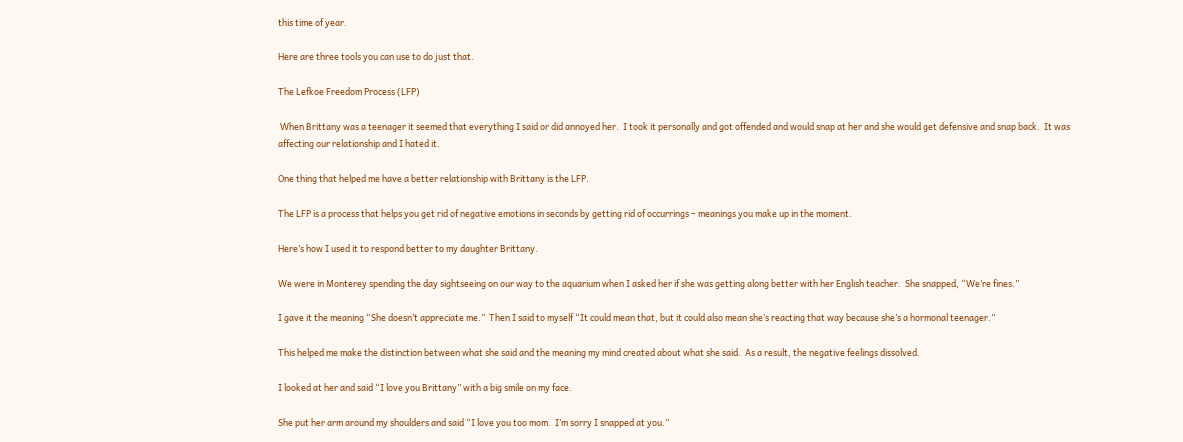this time of year.

Here are three tools you can use to do just that.

The Lefkoe Freedom Process (LFP)

 When Brittany was a teenager it seemed that everything I said or did annoyed her.  I took it personally and got offended and would snap at her and she would get defensive and snap back.  It was affecting our relationship and I hated it.

One thing that helped me have a better relationship with Brittany is the LFP.

The LFP is a process that helps you get rid of negative emotions in seconds by getting rid of occurrings – meanings you make up in the moment.

Here’s how I used it to respond better to my daughter Brittany.

We were in Monterey spending the day sightseeing on our way to the aquarium when I asked her if she was getting along better with her English teacher.  She snapped, “We’re fines.”

I gave it the meaning “She doesn’t appreciate me.”  Then I said to myself “It could mean that, but it could also mean she’s reacting that way because she’s a hormonal teenager.”

This helped me make the distinction between what she said and the meaning my mind created about what she said.  As a result, the negative feelings dissolved.

I looked at her and said “I love you Brittany” with a big smile on my face.

She put her arm around my shoulders and said “I love you too mom.  I’m sorry I snapped at you.”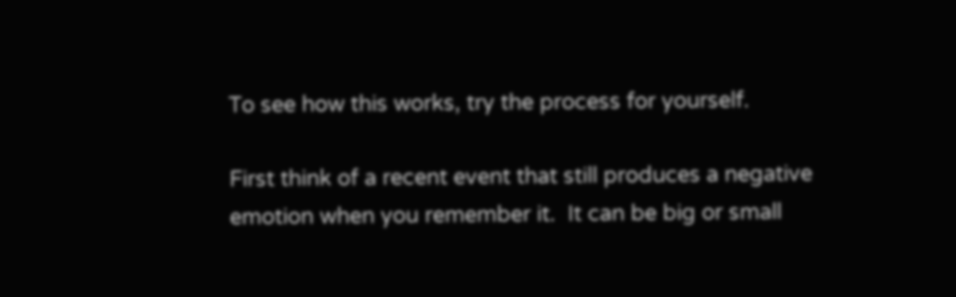To see how this works, try the process for yourself.

First think of a recent event that still produces a negative emotion when you remember it.  It can be big or small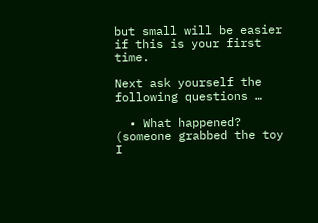but small will be easier if this is your first time.

Next ask yourself the following questions …

  • What happened? (someone grabbed the toy I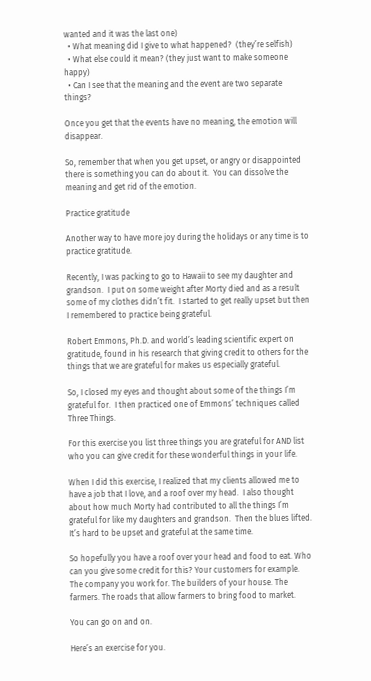wanted and it was the last one)
  • What meaning did I give to what happened?  (they’re selfish)
  • What else could it mean? (they just want to make someone happy)
  • Can I see that the meaning and the event are two separate things?

Once you get that the events have no meaning, the emotion will disappear.

So, remember that when you get upset, or angry or disappointed there is something you can do about it.  You can dissolve the meaning and get rid of the emotion.

Practice gratitude

Another way to have more joy during the holidays or any time is to practice gratitude.

Recently, I was packing to go to Hawaii to see my daughter and grandson.  I put on some weight after Morty died and as a result some of my clothes didn’t fit.  I started to get really upset but then I remembered to practice being grateful.

Robert Emmons, Ph.D. and world’s leading scientific expert on gratitude, found in his research that giving credit to others for the things that we are grateful for makes us especially grateful.

So, I closed my eyes and thought about some of the things I’m grateful for.  I then practiced one of Emmons’ techniques called Three Things.

For this exercise you list three things you are grateful for AND list who you can give credit for these wonderful things in your life.

When I did this exercise, I realized that my clients allowed me to have a job that I love, and a roof over my head.  I also thought about how much Morty had contributed to all the things I’m grateful for like my daughters and grandson.  Then the blues lifted.  It’s hard to be upset and grateful at the same time.

So hopefully you have a roof over your head and food to eat. Who can you give some credit for this? Your customers for example. The company you work for. The builders of your house. The farmers. The roads that allow farmers to bring food to market.

You can go on and on.

Here’s an exercise for you.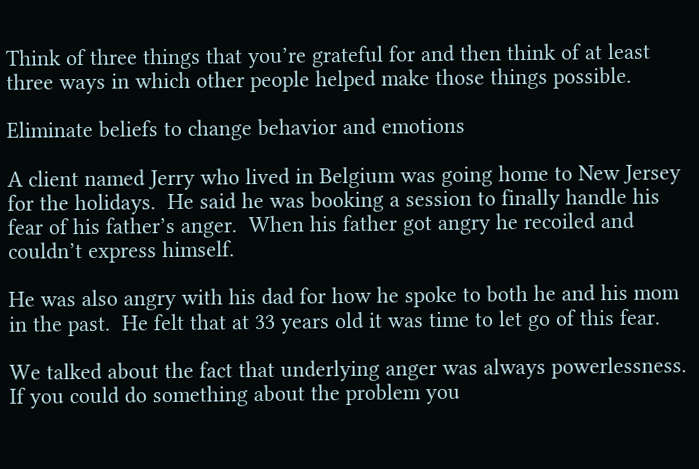Think of three things that you’re grateful for and then think of at least three ways in which other people helped make those things possible.

Eliminate beliefs to change behavior and emotions

A client named Jerry who lived in Belgium was going home to New Jersey for the holidays.  He said he was booking a session to finally handle his fear of his father’s anger.  When his father got angry he recoiled and couldn’t express himself.

He was also angry with his dad for how he spoke to both he and his mom in the past.  He felt that at 33 years old it was time to let go of this fear.

We talked about the fact that underlying anger was always powerlessness. If you could do something about the problem you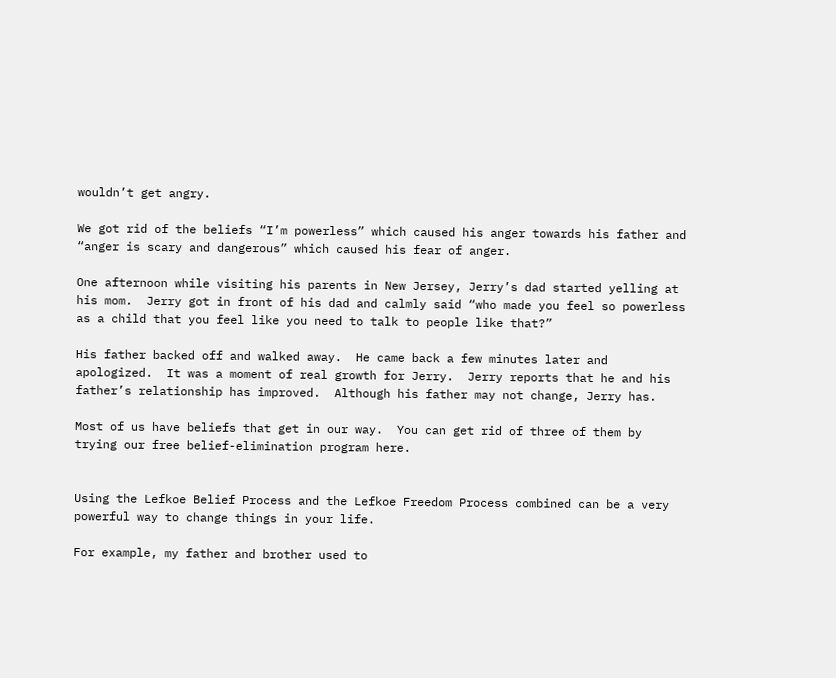wouldn’t get angry.

We got rid of the beliefs “I’m powerless” which caused his anger towards his father and “anger is scary and dangerous” which caused his fear of anger.

One afternoon while visiting his parents in New Jersey, Jerry’s dad started yelling at his mom.  Jerry got in front of his dad and calmly said “who made you feel so powerless as a child that you feel like you need to talk to people like that?”

His father backed off and walked away.  He came back a few minutes later and apologized.  It was a moment of real growth for Jerry.  Jerry reports that he and his father’s relationship has improved.  Although his father may not change, Jerry has.

Most of us have beliefs that get in our way.  You can get rid of three of them by trying our free belief-elimination program here.


Using the Lefkoe Belief Process and the Lefkoe Freedom Process combined can be a very powerful way to change things in your life.

For example, my father and brother used to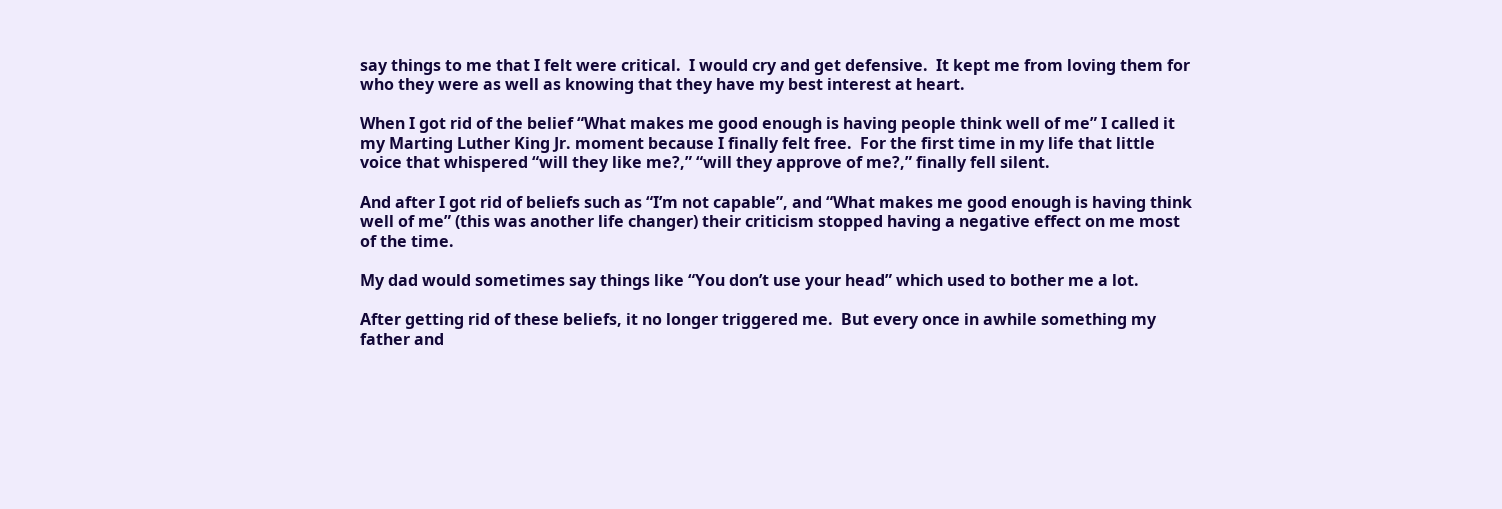say things to me that I felt were critical.  I would cry and get defensive.  It kept me from loving them for who they were as well as knowing that they have my best interest at heart.

When I got rid of the belief “What makes me good enough is having people think well of me” I called it my Marting Luther King Jr. moment because I finally felt free.  For the first time in my life that little voice that whispered “will they like me?,” “will they approve of me?,” finally fell silent.

And after I got rid of beliefs such as “I’m not capable”, and “What makes me good enough is having think well of me” (this was another life changer) their criticism stopped having a negative effect on me most of the time.

My dad would sometimes say things like “You don’t use your head” which used to bother me a lot.

After getting rid of these beliefs, it no longer triggered me.  But every once in awhile something my father and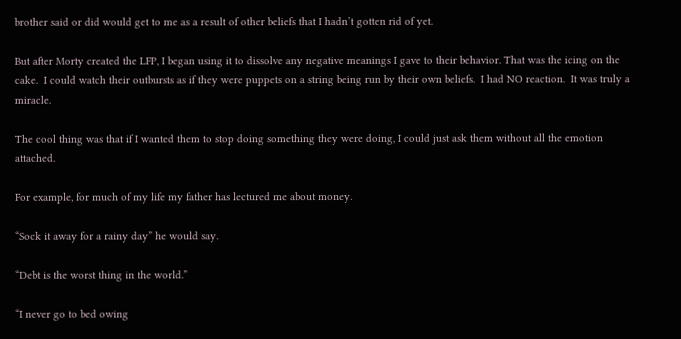brother said or did would get to me as a result of other beliefs that I hadn’t gotten rid of yet.

But after Morty created the LFP, I began using it to dissolve any negative meanings I gave to their behavior. That was the icing on the cake.  I could watch their outbursts as if they were puppets on a string being run by their own beliefs.  I had NO reaction.  It was truly a miracle.

The cool thing was that if I wanted them to stop doing something they were doing, I could just ask them without all the emotion attached.

For example, for much of my life my father has lectured me about money.

“Sock it away for a rainy day” he would say.

“Debt is the worst thing in the world.”

“I never go to bed owing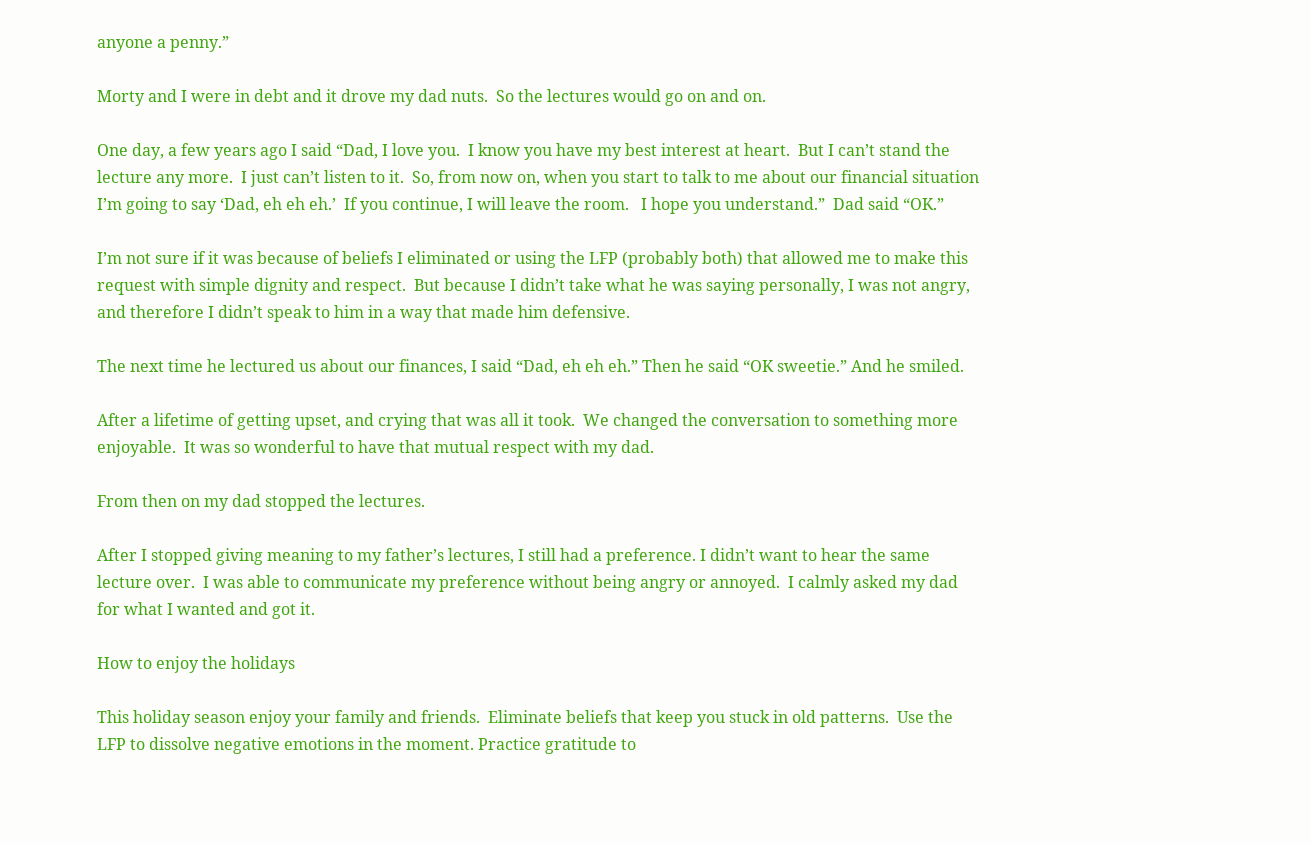anyone a penny.”

Morty and I were in debt and it drove my dad nuts.  So the lectures would go on and on.

One day, a few years ago I said “Dad, I love you.  I know you have my best interest at heart.  But I can’t stand the lecture any more.  I just can’t listen to it.  So, from now on, when you start to talk to me about our financial situation I’m going to say ‘Dad, eh eh eh.’  If you continue, I will leave the room.   I hope you understand.”  Dad said “OK.”

I’m not sure if it was because of beliefs I eliminated or using the LFP (probably both) that allowed me to make this request with simple dignity and respect.  But because I didn’t take what he was saying personally, I was not angry, and therefore I didn’t speak to him in a way that made him defensive.

The next time he lectured us about our finances, I said “Dad, eh eh eh.” Then he said “OK sweetie.” And he smiled.

After a lifetime of getting upset, and crying that was all it took.  We changed the conversation to something more enjoyable.  It was so wonderful to have that mutual respect with my dad.

From then on my dad stopped the lectures.

After I stopped giving meaning to my father’s lectures, I still had a preference. I didn’t want to hear the same lecture over.  I was able to communicate my preference without being angry or annoyed.  I calmly asked my dad for what I wanted and got it.

How to enjoy the holidays

This holiday season enjoy your family and friends.  Eliminate beliefs that keep you stuck in old patterns.  Use the LFP to dissolve negative emotions in the moment. Practice gratitude to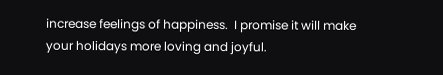increase feelings of happiness.  I promise it will make your holidays more loving and joyful.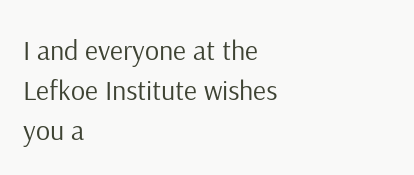I and everyone at the Lefkoe Institute wishes you a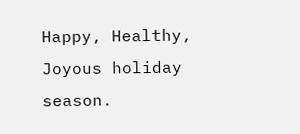Happy, Healthy, Joyous holiday season.